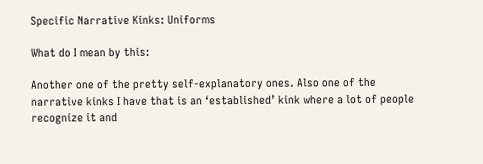Specific Narrative Kinks: Uniforms

What do I mean by this:

Another one of the pretty self-explanatory ones. Also one of the narrative kinks I have that is an ‘established’ kink where a lot of people recognize it and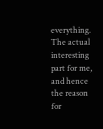everything. The actual interesting part for me, and hence the reason for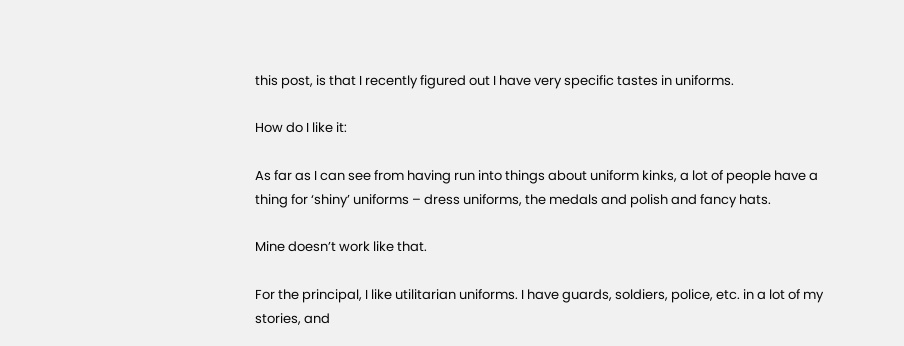this post, is that I recently figured out I have very specific tastes in uniforms.

How do I like it:

As far as I can see from having run into things about uniform kinks, a lot of people have a thing for ‘shiny’ uniforms – dress uniforms, the medals and polish and fancy hats.

Mine doesn’t work like that.

For the principal, I like utilitarian uniforms. I have guards, soldiers, police, etc. in a lot of my stories, and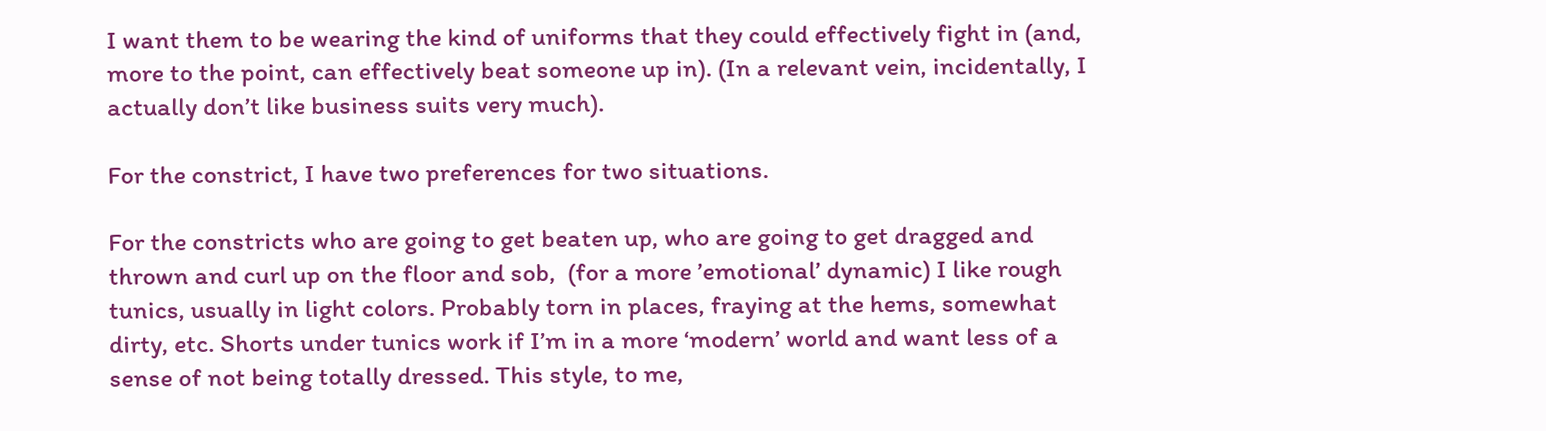I want them to be wearing the kind of uniforms that they could effectively fight in (and, more to the point, can effectively beat someone up in). (In a relevant vein, incidentally, I actually don’t like business suits very much).

For the constrict, I have two preferences for two situations.

For the constricts who are going to get beaten up, who are going to get dragged and thrown and curl up on the floor and sob,  (for a more ’emotional’ dynamic) I like rough tunics, usually in light colors. Probably torn in places, fraying at the hems, somewhat dirty, etc. Shorts under tunics work if I’m in a more ‘modern’ world and want less of a sense of not being totally dressed. This style, to me,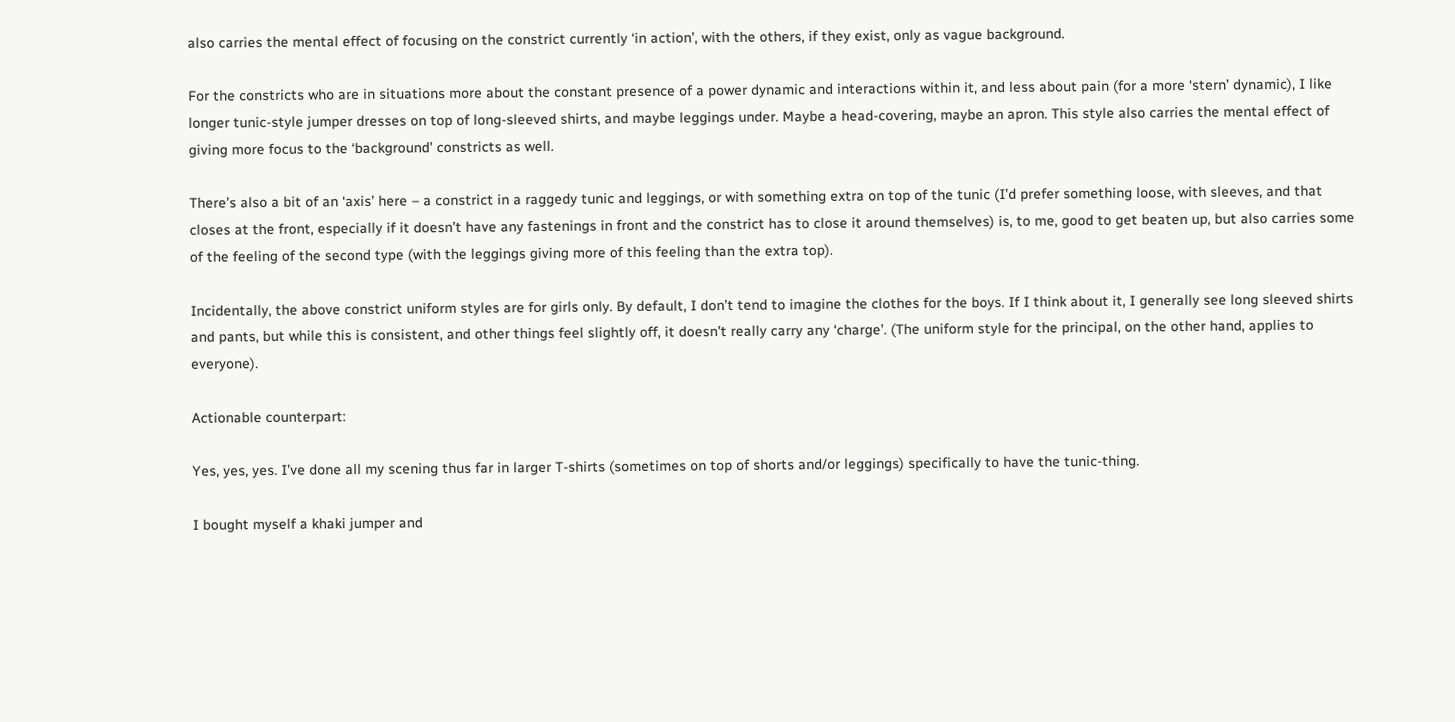also carries the mental effect of focusing on the constrict currently ‘in action’, with the others, if they exist, only as vague background.

For the constricts who are in situations more about the constant presence of a power dynamic and interactions within it, and less about pain (for a more ‘stern’ dynamic), I like longer tunic-style jumper dresses on top of long-sleeved shirts, and maybe leggings under. Maybe a head-covering, maybe an apron. This style also carries the mental effect of giving more focus to the ‘background’ constricts as well.

There’s also a bit of an ‘axis’ here – a constrict in a raggedy tunic and leggings, or with something extra on top of the tunic (I’d prefer something loose, with sleeves, and that closes at the front, especially if it doesn’t have any fastenings in front and the constrict has to close it around themselves) is, to me, good to get beaten up, but also carries some of the feeling of the second type (with the leggings giving more of this feeling than the extra top).

Incidentally, the above constrict uniform styles are for girls only. By default, I don’t tend to imagine the clothes for the boys. If I think about it, I generally see long sleeved shirts and pants, but while this is consistent, and other things feel slightly off, it doesn’t really carry any ‘charge’. (The uniform style for the principal, on the other hand, applies to everyone).

Actionable counterpart:

Yes, yes, yes. I’ve done all my scening thus far in larger T-shirts (sometimes on top of shorts and/or leggings) specifically to have the tunic-thing.

I bought myself a khaki jumper and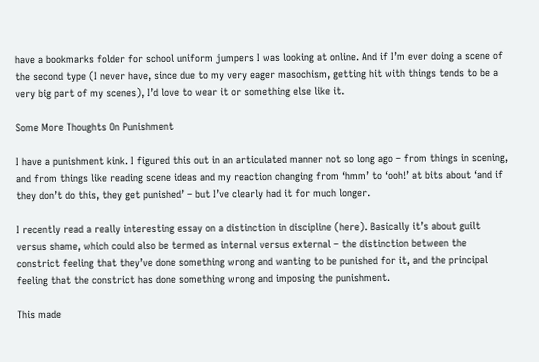have a bookmarks folder for school uniform jumpers I was looking at online. And if I’m ever doing a scene of the second type (I never have, since due to my very eager masochism, getting hit with things tends to be a very big part of my scenes), I’d love to wear it or something else like it.

Some More Thoughts On Punishment

I have a punishment kink. I figured this out in an articulated manner not so long ago – from things in scening, and from things like reading scene ideas and my reaction changing from ‘hmm’ to ‘ooh!’ at bits about ‘and if they don’t do this, they get punished’ – but I’ve clearly had it for much longer.

I recently read a really interesting essay on a distinction in discipline (here). Basically it’s about guilt versus shame, which could also be termed as internal versus external – the distinction between the constrict feeling that they’ve done something wrong and wanting to be punished for it, and the principal feeling that the constrict has done something wrong and imposing the punishment.

This made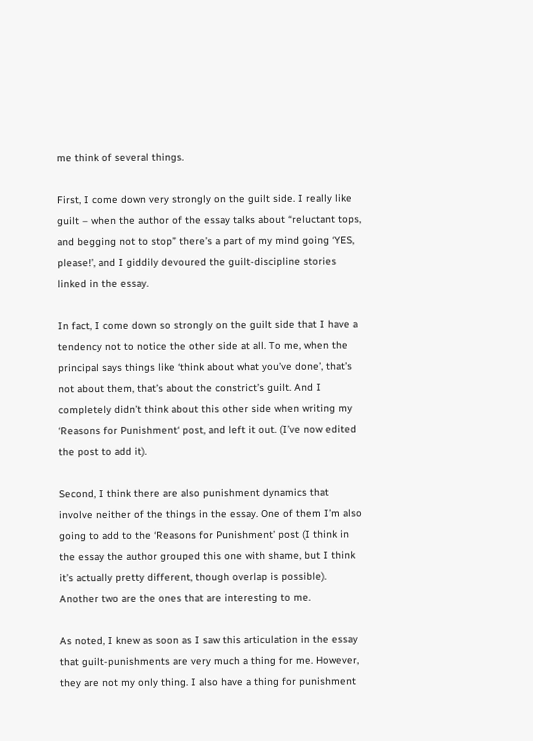me think of several things.

First, I come down very strongly on the guilt side. I really like guilt – when the author of the essay talks about “reluctant tops, and begging not to stop” there’s a part of my mind going ‘YES, please!’, and I giddily devoured the guilt-discipline stories linked in the essay.

In fact, I come down so strongly on the guilt side that I have a tendency not to notice the other side at all. To me, when the principal says things like ‘think about what you’ve done’, that’s not about them, that’s about the constrict’s guilt. And I completely didn’t think about this other side when writing my ‘Reasons for Punishment‘ post, and left it out. (I’ve now edited the post to add it).

Second, I think there are also punishment dynamics that involve neither of the things in the essay. One of them I’m also going to add to the ‘Reasons for Punishment’ post (I think in the essay the author grouped this one with shame, but I think it’s actually pretty different, though overlap is possible). Another two are the ones that are interesting to me.

As noted, I knew as soon as I saw this articulation in the essay that guilt-punishments are very much a thing for me. However, they are not my only thing. I also have a thing for punishment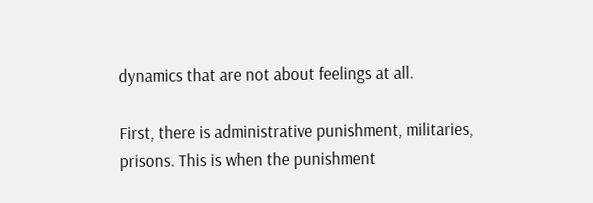dynamics that are not about feelings at all.

First, there is administrative punishment, militaries, prisons. This is when the punishment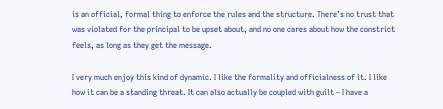is an official, formal thing to enforce the rules and the structure. There’s no trust that was violated for the principal to be upset about, and no one cares about how the constrict feels, as long as they get the message.

I very much enjoy this kind of dynamic. I like the formality and officialness of it. I like how it can be a standing threat. It can also actually be coupled with guilt – I have a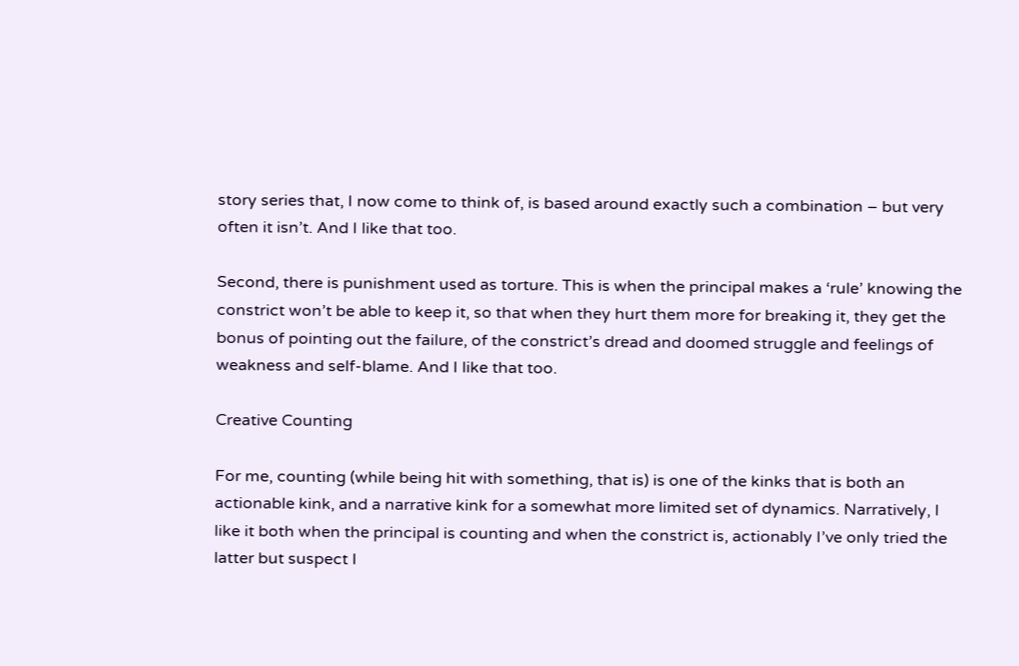story series that, I now come to think of, is based around exactly such a combination – but very often it isn’t. And I like that too.

Second, there is punishment used as torture. This is when the principal makes a ‘rule’ knowing the constrict won’t be able to keep it, so that when they hurt them more for breaking it, they get the bonus of pointing out the failure, of the constrict’s dread and doomed struggle and feelings of weakness and self-blame. And I like that too.

Creative Counting

For me, counting (while being hit with something, that is) is one of the kinks that is both an actionable kink, and a narrative kink for a somewhat more limited set of dynamics. Narratively, I like it both when the principal is counting and when the constrict is, actionably I’ve only tried the latter but suspect I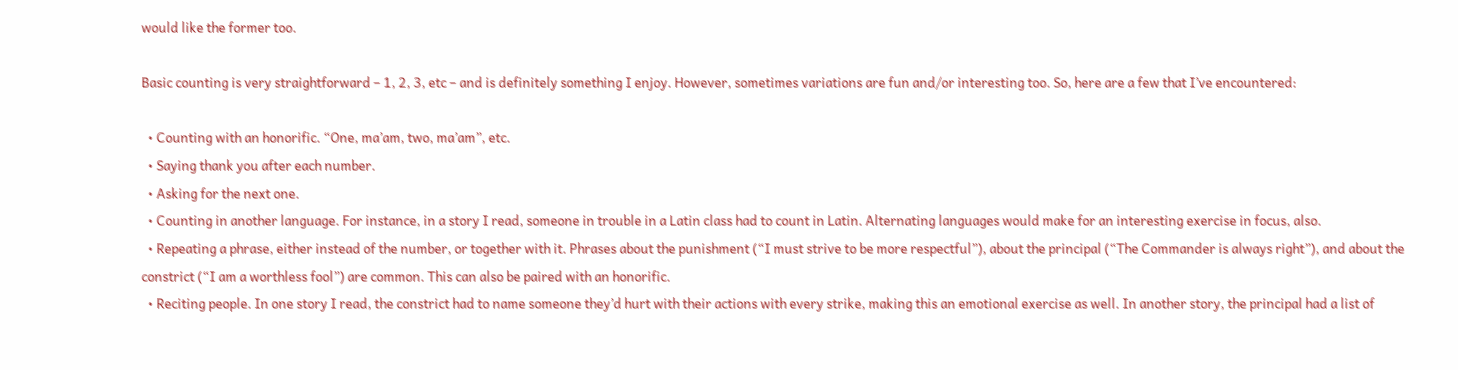would like the former too.

Basic counting is very straightforward – 1, 2, 3, etc – and is definitely something I enjoy. However, sometimes variations are fun and/or interesting too. So, here are a few that I’ve encountered:

  • Counting with an honorific. “One, ma’am, two, ma’am”, etc.
  • Saying thank you after each number.
  • Asking for the next one.
  • Counting in another language. For instance, in a story I read, someone in trouble in a Latin class had to count in Latin. Alternating languages would make for an interesting exercise in focus, also.
  • Repeating a phrase, either instead of the number, or together with it. Phrases about the punishment (“I must strive to be more respectful”), about the principal (“The Commander is always right”), and about the constrict (“I am a worthless fool”) are common. This can also be paired with an honorific.
  • Reciting people. In one story I read, the constrict had to name someone they’d hurt with their actions with every strike, making this an emotional exercise as well. In another story, the principal had a list of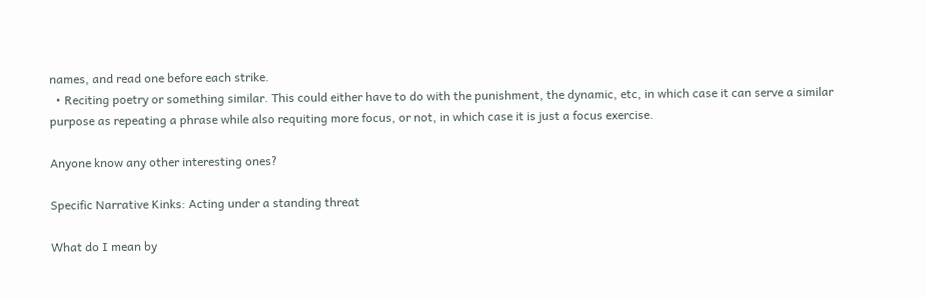names, and read one before each strike.
  • Reciting poetry or something similar. This could either have to do with the punishment, the dynamic, etc, in which case it can serve a similar purpose as repeating a phrase while also requiting more focus, or not, in which case it is just a focus exercise.

Anyone know any other interesting ones?

Specific Narrative Kinks: Acting under a standing threat

What do I mean by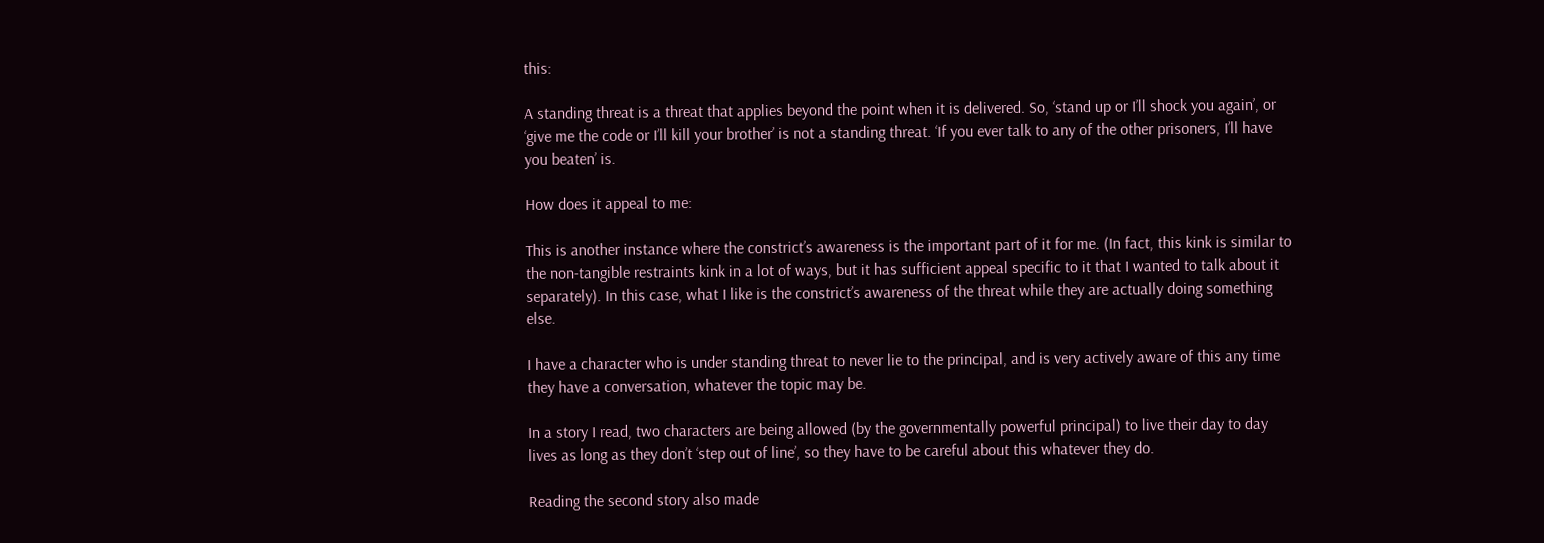this:

A standing threat is a threat that applies beyond the point when it is delivered. So, ‘stand up or I’ll shock you again’, or ‘give me the code or I’ll kill your brother’ is not a standing threat. ‘If you ever talk to any of the other prisoners, I’ll have you beaten’ is.

How does it appeal to me:

This is another instance where the constrict’s awareness is the important part of it for me. (In fact, this kink is similar to the non-tangible restraints kink in a lot of ways, but it has sufficient appeal specific to it that I wanted to talk about it separately). In this case, what I like is the constrict’s awareness of the threat while they are actually doing something else.

I have a character who is under standing threat to never lie to the principal, and is very actively aware of this any time they have a conversation, whatever the topic may be.

In a story I read, two characters are being allowed (by the governmentally powerful principal) to live their day to day lives as long as they don’t ‘step out of line’, so they have to be careful about this whatever they do.

Reading the second story also made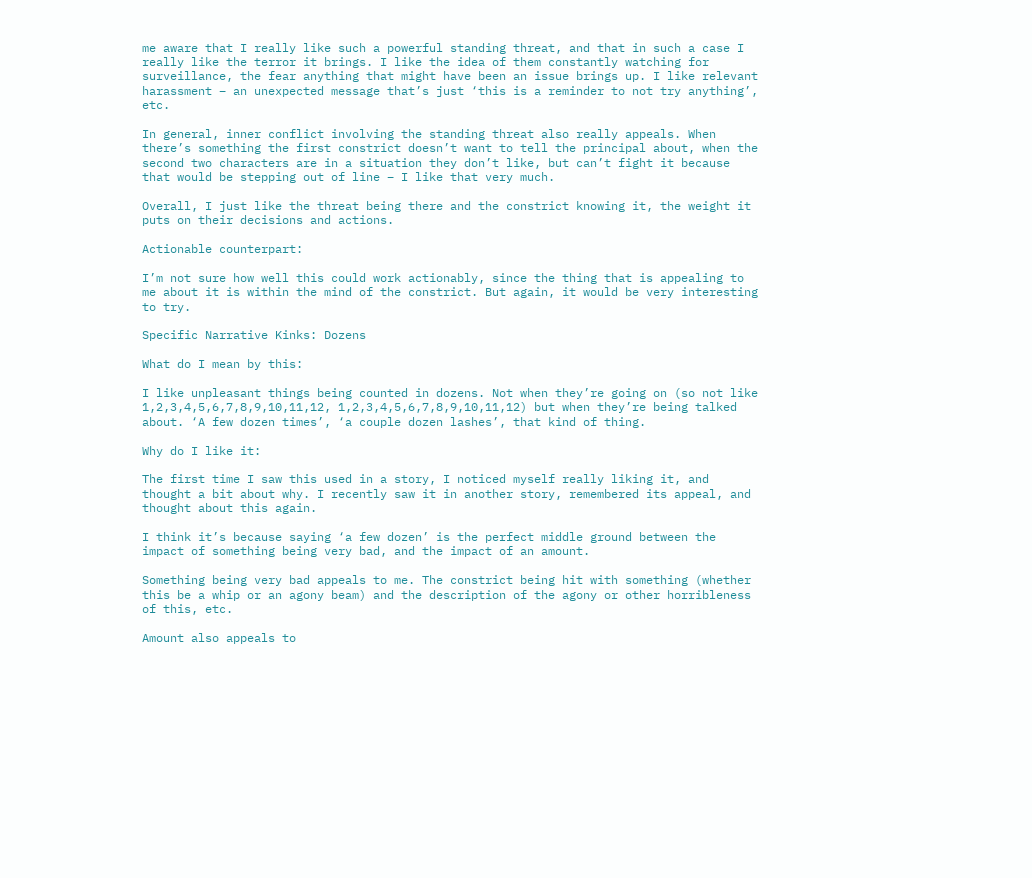me aware that I really like such a powerful standing threat, and that in such a case I really like the terror it brings. I like the idea of them constantly watching for surveillance, the fear anything that might have been an issue brings up. I like relevant harassment – an unexpected message that’s just ‘this is a reminder to not try anything’, etc.

In general, inner conflict involving the standing threat also really appeals. When there’s something the first constrict doesn’t want to tell the principal about, when the second two characters are in a situation they don’t like, but can’t fight it because that would be stepping out of line – I like that very much.

Overall, I just like the threat being there and the constrict knowing it, the weight it puts on their decisions and actions.

Actionable counterpart:

I’m not sure how well this could work actionably, since the thing that is appealing to me about it is within the mind of the constrict. But again, it would be very interesting to try.

Specific Narrative Kinks: Dozens

What do I mean by this:

I like unpleasant things being counted in dozens. Not when they’re going on (so not like 1,2,3,4,5,6,7,8,9,10,11,12, 1,2,3,4,5,6,7,8,9,10,11,12) but when they’re being talked about. ‘A few dozen times’, ‘a couple dozen lashes’, that kind of thing.

Why do I like it:

The first time I saw this used in a story, I noticed myself really liking it, and thought a bit about why. I recently saw it in another story, remembered its appeal, and thought about this again.

I think it’s because saying ‘a few dozen’ is the perfect middle ground between the impact of something being very bad, and the impact of an amount.

Something being very bad appeals to me. The constrict being hit with something (whether this be a whip or an agony beam) and the description of the agony or other horribleness of this, etc.

Amount also appeals to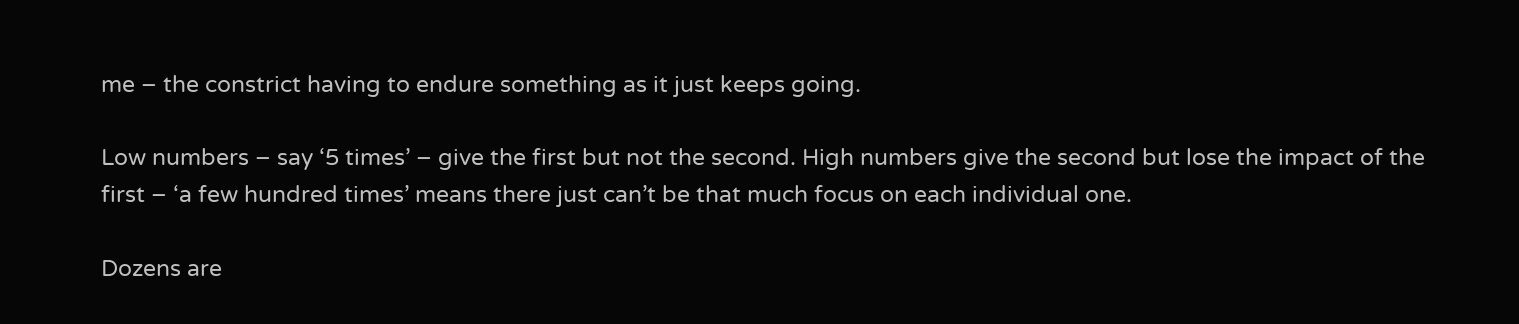me – the constrict having to endure something as it just keeps going.

Low numbers – say ‘5 times’ – give the first but not the second. High numbers give the second but lose the impact of the first – ‘a few hundred times’ means there just can’t be that much focus on each individual one.

Dozens are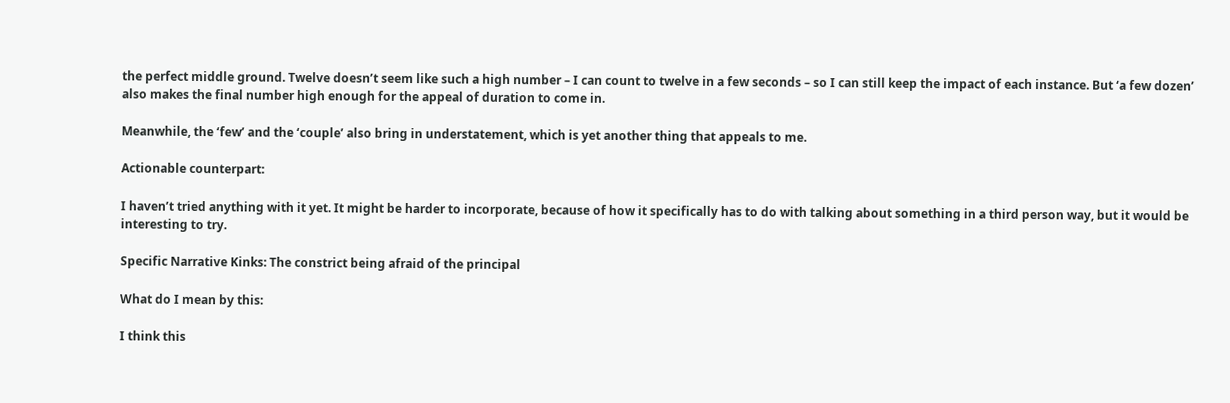the perfect middle ground. Twelve doesn’t seem like such a high number – I can count to twelve in a few seconds – so I can still keep the impact of each instance. But ‘a few dozen’ also makes the final number high enough for the appeal of duration to come in.

Meanwhile, the ‘few’ and the ‘couple’ also bring in understatement, which is yet another thing that appeals to me.

Actionable counterpart:

I haven’t tried anything with it yet. It might be harder to incorporate, because of how it specifically has to do with talking about something in a third person way, but it would be interesting to try.

Specific Narrative Kinks: The constrict being afraid of the principal

What do I mean by this:

I think this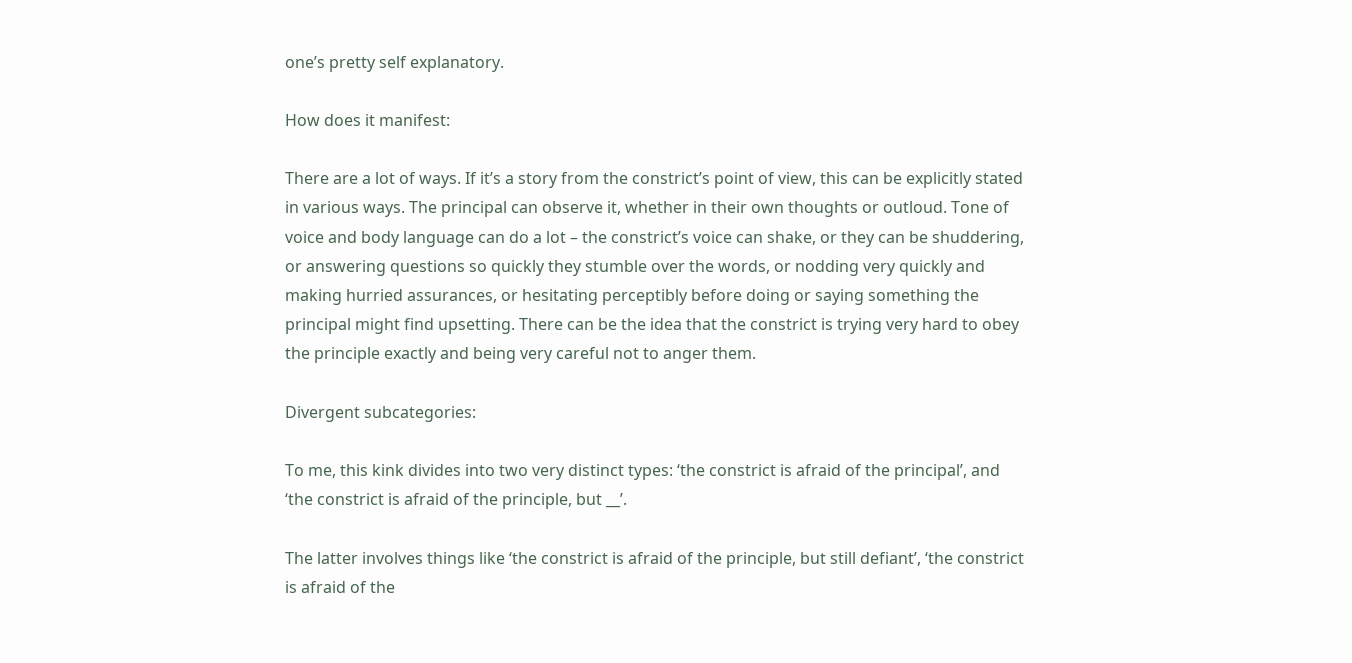one’s pretty self explanatory.

How does it manifest:

There are a lot of ways. If it’s a story from the constrict’s point of view, this can be explicitly stated in various ways. The principal can observe it, whether in their own thoughts or outloud. Tone of voice and body language can do a lot – the constrict’s voice can shake, or they can be shuddering, or answering questions so quickly they stumble over the words, or nodding very quickly and making hurried assurances, or hesitating perceptibly before doing or saying something the principal might find upsetting. There can be the idea that the constrict is trying very hard to obey the principle exactly and being very careful not to anger them.

Divergent subcategories:

To me, this kink divides into two very distinct types: ‘the constrict is afraid of the principal’, and ‘the constrict is afraid of the principle, but __’.

The latter involves things like ‘the constrict is afraid of the principle, but still defiant’, ‘the constrict is afraid of the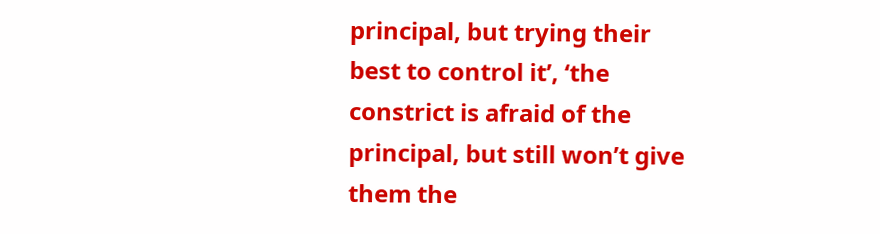principal, but trying their best to control it’, ‘the constrict is afraid of the principal, but still won’t give them the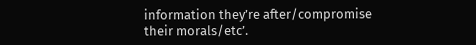information they’re after/compromise their morals/etc’.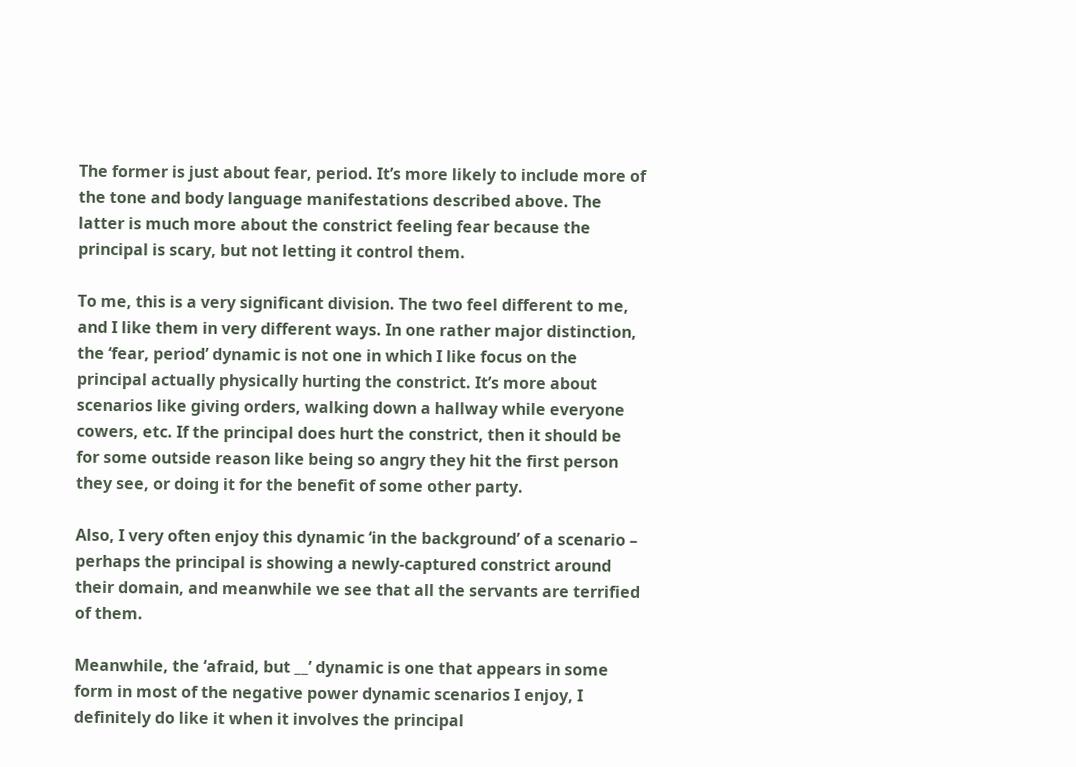The former is just about fear, period. It’s more likely to include more of the tone and body language manifestations described above. The latter is much more about the constrict feeling fear because the principal is scary, but not letting it control them.

To me, this is a very significant division. The two feel different to me, and I like them in very different ways. In one rather major distinction, the ‘fear, period’ dynamic is not one in which I like focus on the principal actually physically hurting the constrict. It’s more about scenarios like giving orders, walking down a hallway while everyone cowers, etc. If the principal does hurt the constrict, then it should be for some outside reason like being so angry they hit the first person they see, or doing it for the benefit of some other party.

Also, I very often enjoy this dynamic ‘in the background’ of a scenario – perhaps the principal is showing a newly-captured constrict around their domain, and meanwhile we see that all the servants are terrified of them.

Meanwhile, the ‘afraid, but __’ dynamic is one that appears in some form in most of the negative power dynamic scenarios I enjoy, I definitely do like it when it involves the principal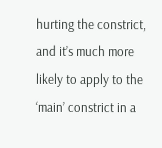hurting the constrict, and it’s much more likely to apply to the ‘main’ constrict in a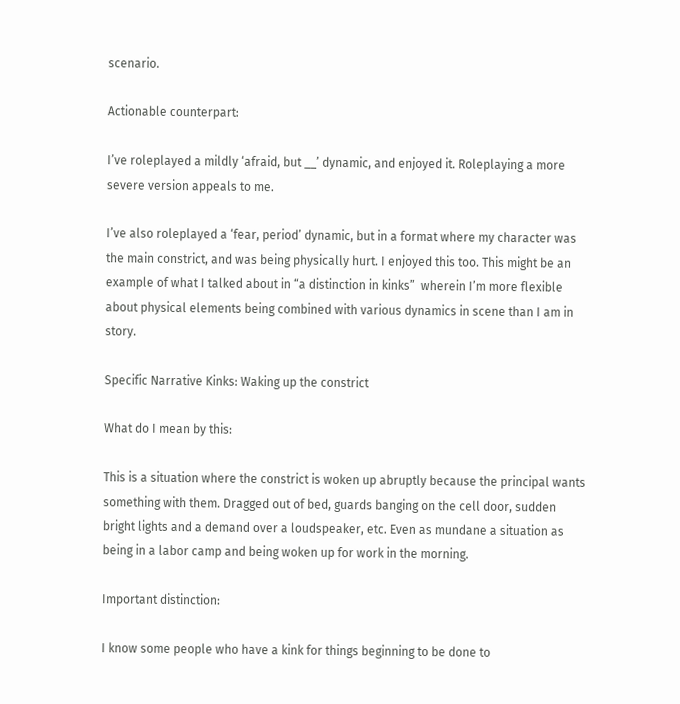scenario.

Actionable counterpart:

I’ve roleplayed a mildly ‘afraid, but __’ dynamic, and enjoyed it. Roleplaying a more severe version appeals to me.

I’ve also roleplayed a ‘fear, period’ dynamic, but in a format where my character was the main constrict, and was being physically hurt. I enjoyed this too. This might be an example of what I talked about in “a distinction in kinks”  wherein I’m more flexible about physical elements being combined with various dynamics in scene than I am in story.

Specific Narrative Kinks: Waking up the constrict

What do I mean by this:

This is a situation where the constrict is woken up abruptly because the principal wants something with them. Dragged out of bed, guards banging on the cell door, sudden bright lights and a demand over a loudspeaker, etc. Even as mundane a situation as being in a labor camp and being woken up for work in the morning.

Important distinction:

I know some people who have a kink for things beginning to be done to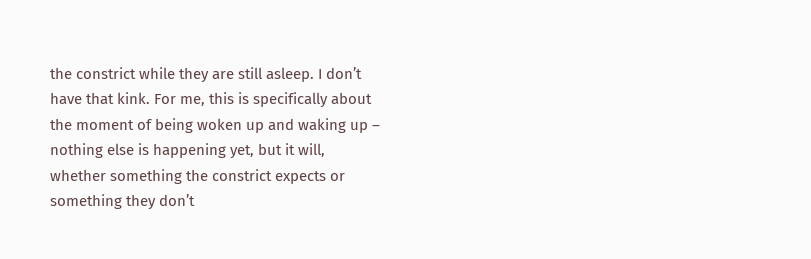the constrict while they are still asleep. I don’t have that kink. For me, this is specifically about the moment of being woken up and waking up – nothing else is happening yet, but it will, whether something the constrict expects or something they don’t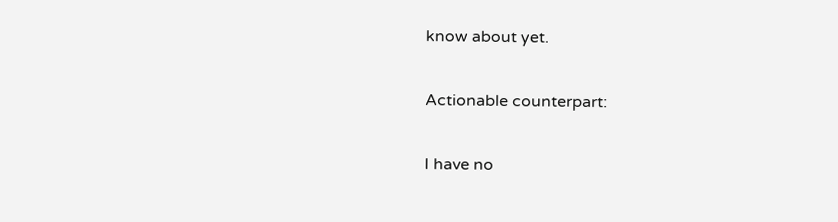know about yet.

Actionable counterpart:

I have no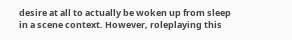desire at all to actually be woken up from sleep in a scene context. However, roleplaying this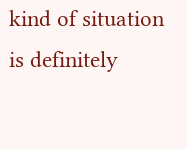kind of situation is definitely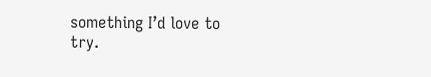something I’d love to try.